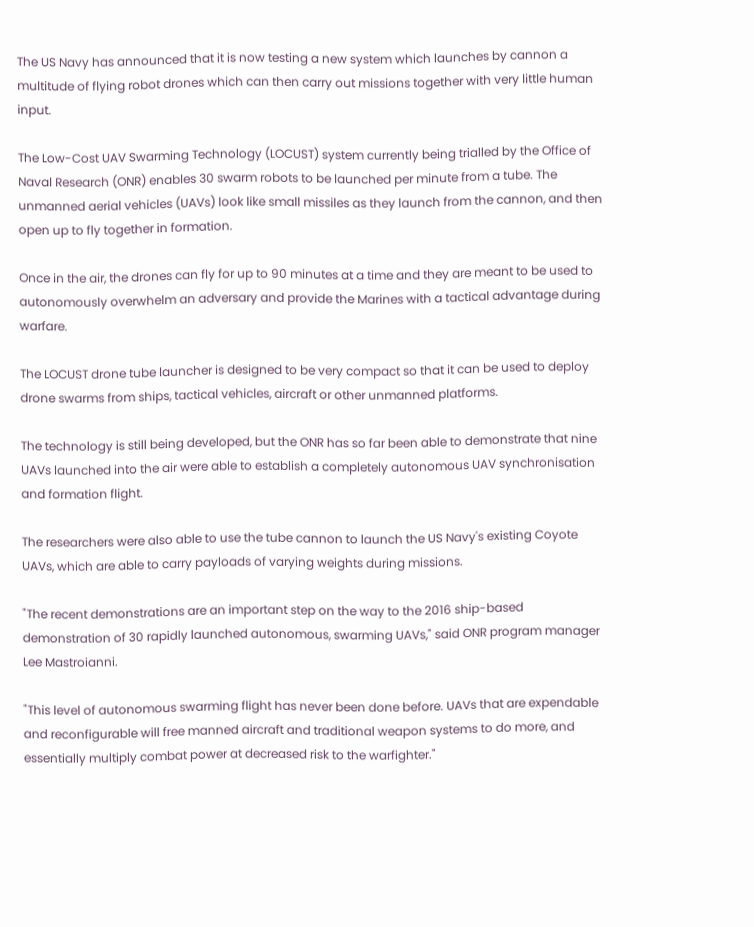The US Navy has announced that it is now testing a new system which launches by cannon a multitude of flying robot drones which can then carry out missions together with very little human input.

The Low-Cost UAV Swarming Technology (LOCUST) system currently being trialled by the Office of Naval Research (ONR) enables 30 swarm robots to be launched per minute from a tube. The unmanned aerial vehicles (UAVs) look like small missiles as they launch from the cannon, and then open up to fly together in formation.

Once in the air, the drones can fly for up to 90 minutes at a time and they are meant to be used to autonomously overwhelm an adversary and provide the Marines with a tactical advantage during warfare.

The LOCUST drone tube launcher is designed to be very compact so that it can be used to deploy drone swarms from ships, tactical vehicles, aircraft or other unmanned platforms.

The technology is still being developed, but the ONR has so far been able to demonstrate that nine UAVs launched into the air were able to establish a completely autonomous UAV synchronisation and formation flight.

The researchers were also able to use the tube cannon to launch the US Navy's existing Coyote UAVs, which are able to carry payloads of varying weights during missions.

"The recent demonstrations are an important step on the way to the 2016 ship-based demonstration of 30 rapidly launched autonomous, swarming UAVs," said ONR program manager Lee Mastroianni.

"This level of autonomous swarming flight has never been done before. UAVs that are expendable and reconfigurable will free manned aircraft and traditional weapon systems to do more, and essentially multiply combat power at decreased risk to the warfighter."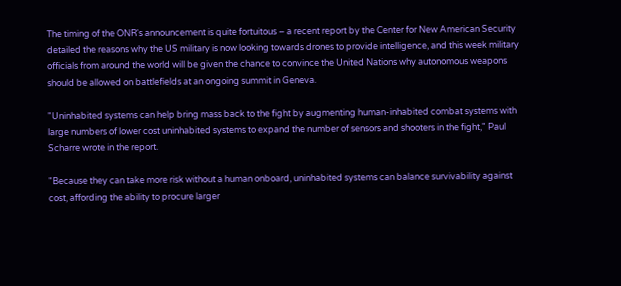The timing of the ONR's announcement is quite fortuitous – a recent report by the Center for New American Security detailed the reasons why the US military is now looking towards drones to provide intelligence, and this week military officials from around the world will be given the chance to convince the United Nations why autonomous weapons should be allowed on battlefields at an ongoing summit in Geneva.

"Uninhabited systems can help bring mass back to the fight by augmenting human-inhabited combat systems with large numbers of lower cost uninhabited systems to expand the number of sensors and shooters in the fight," Paul Scharre wrote in the report.

"Because they can take more risk without a human onboard, uninhabited systems can balance survivability against cost, affording the ability to procure larger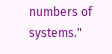numbers of systems."